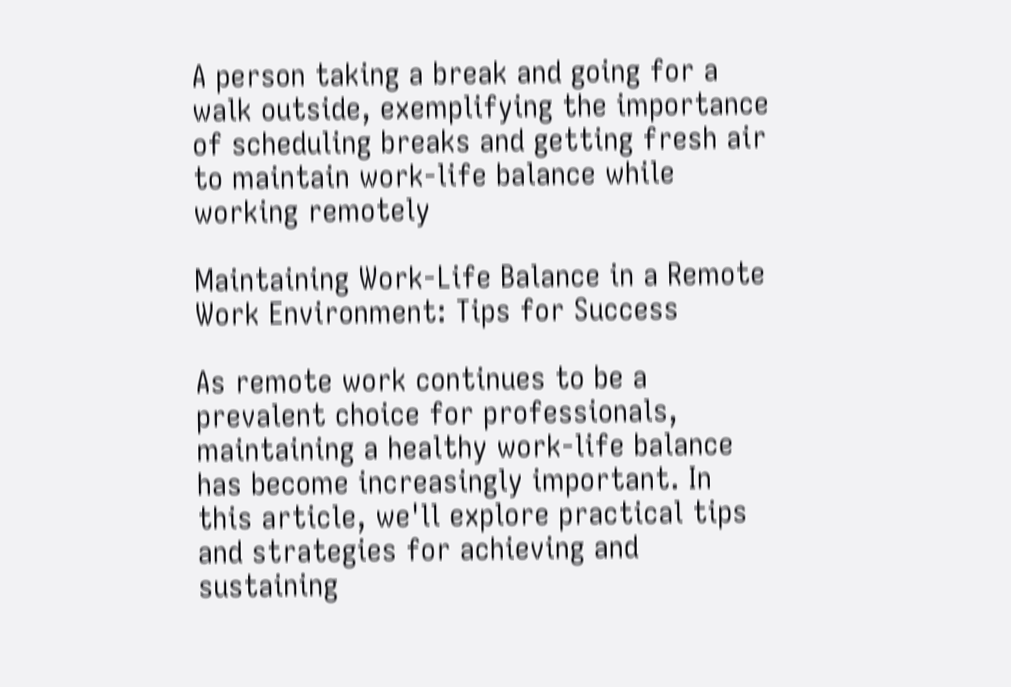A person taking a break and going for a walk outside, exemplifying the importance of scheduling breaks and getting fresh air to maintain work-life balance while working remotely

Maintaining Work-Life Balance in a Remote Work Environment: Tips for Success

As remote work continues to be a prevalent choice for professionals, maintaining a healthy work-life balance has become increasingly important. In this article, we'll explore practical tips and strategies for achieving and sustaining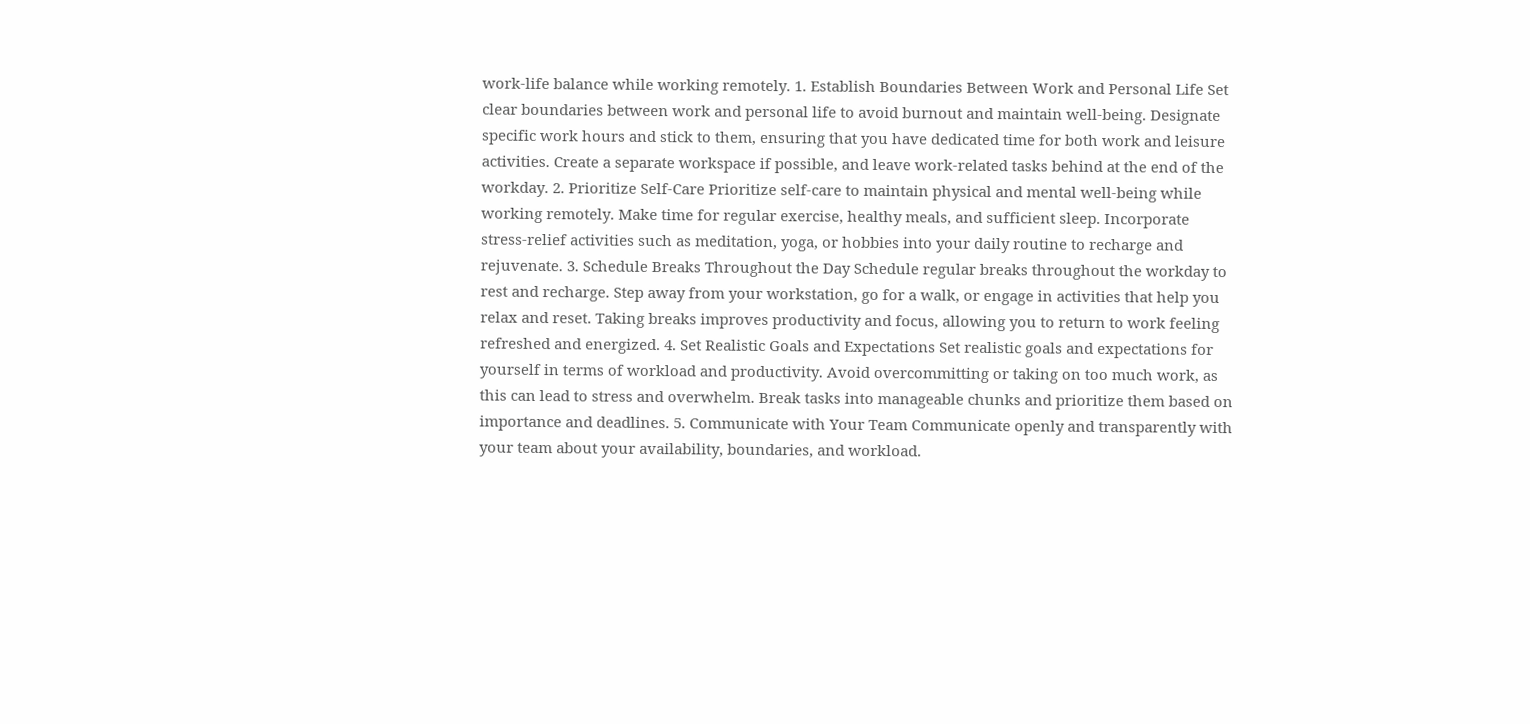work-life balance while working remotely. 1. Establish Boundaries Between Work and Personal Life Set clear boundaries between work and personal life to avoid burnout and maintain well-being. Designate specific work hours and stick to them, ensuring that you have dedicated time for both work and leisure activities. Create a separate workspace if possible, and leave work-related tasks behind at the end of the workday. 2. Prioritize Self-Care Prioritize self-care to maintain physical and mental well-being while working remotely. Make time for regular exercise, healthy meals, and sufficient sleep. Incorporate stress-relief activities such as meditation, yoga, or hobbies into your daily routine to recharge and rejuvenate. 3. Schedule Breaks Throughout the Day Schedule regular breaks throughout the workday to rest and recharge. Step away from your workstation, go for a walk, or engage in activities that help you relax and reset. Taking breaks improves productivity and focus, allowing you to return to work feeling refreshed and energized. 4. Set Realistic Goals and Expectations Set realistic goals and expectations for yourself in terms of workload and productivity. Avoid overcommitting or taking on too much work, as this can lead to stress and overwhelm. Break tasks into manageable chunks and prioritize them based on importance and deadlines. 5. Communicate with Your Team Communicate openly and transparently with your team about your availability, boundaries, and workload.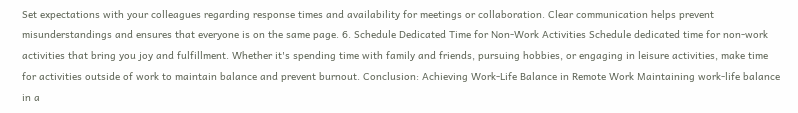Set expectations with your colleagues regarding response times and availability for meetings or collaboration. Clear communication helps prevent misunderstandings and ensures that everyone is on the same page. 6. Schedule Dedicated Time for Non-Work Activities Schedule dedicated time for non-work activities that bring you joy and fulfillment. Whether it's spending time with family and friends, pursuing hobbies, or engaging in leisure activities, make time for activities outside of work to maintain balance and prevent burnout. Conclusion: Achieving Work-Life Balance in Remote Work Maintaining work-life balance in a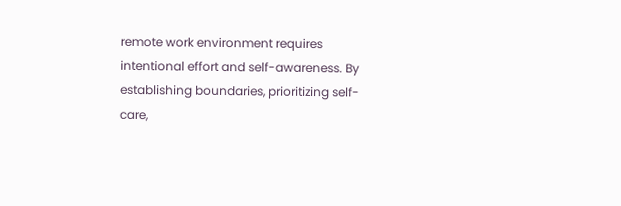remote work environment requires intentional effort and self-awareness. By establishing boundaries, prioritizing self-care,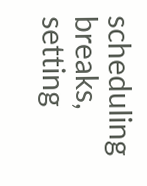scheduling breaks, setting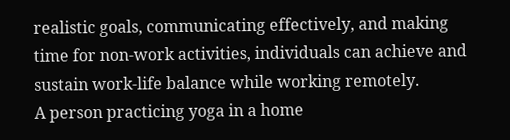realistic goals, communicating effectively, and making time for non-work activities, individuals can achieve and sustain work-life balance while working remotely.
A person practicing yoga in a home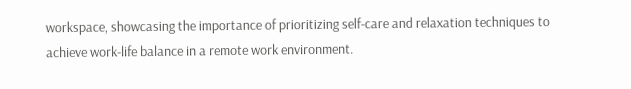workspace, showcasing the importance of prioritizing self-care and relaxation techniques to achieve work-life balance in a remote work environment.